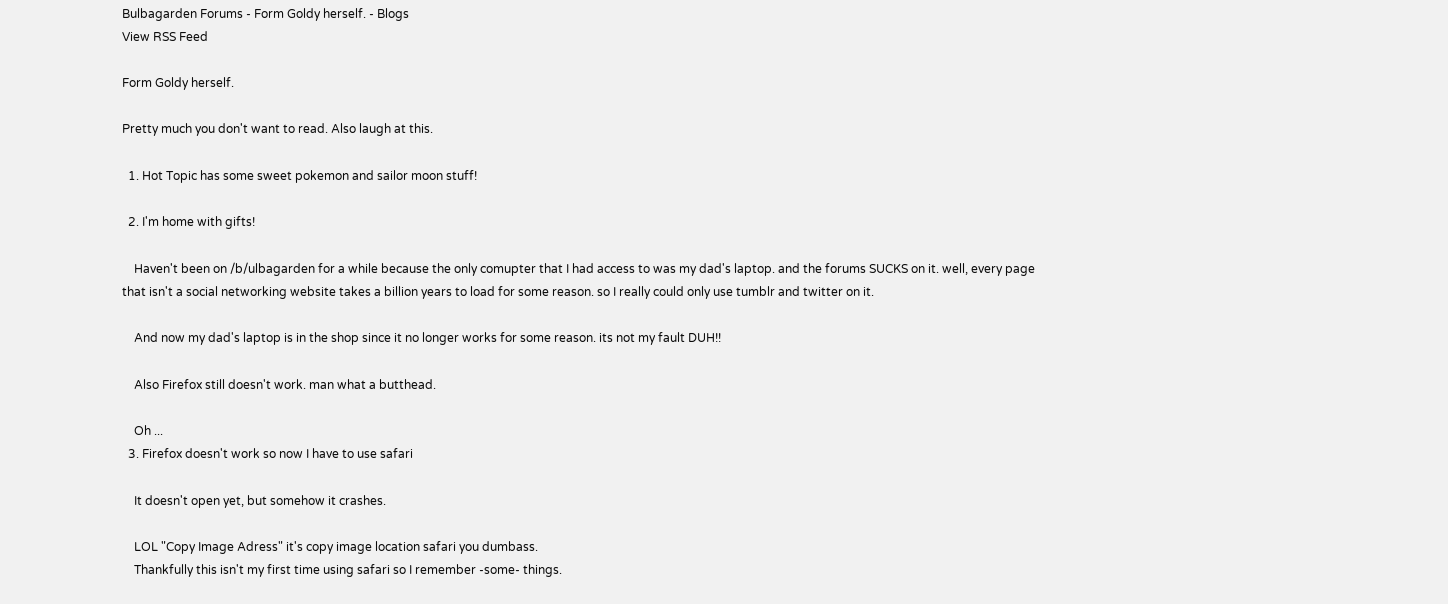Bulbagarden Forums - Form Goldy herself. - Blogs
View RSS Feed

Form Goldy herself.

Pretty much you don't want to read. Also laugh at this.

  1. Hot Topic has some sweet pokemon and sailor moon stuff!

  2. I'm home with gifts!

    Haven't been on /b/ulbagarden for a while because the only comupter that I had access to was my dad's laptop. and the forums SUCKS on it. well, every page that isn't a social networking website takes a billion years to load for some reason. so I really could only use tumblr and twitter on it.

    And now my dad's laptop is in the shop since it no longer works for some reason. its not my fault DUH!!

    Also Firefox still doesn't work. man what a butthead.

    Oh ...
  3. Firefox doesn't work so now I have to use safari

    It doesn't open yet, but somehow it crashes.

    LOL "Copy Image Adress" it's copy image location safari you dumbass.
    Thankfully this isn't my first time using safari so I remember -some- things.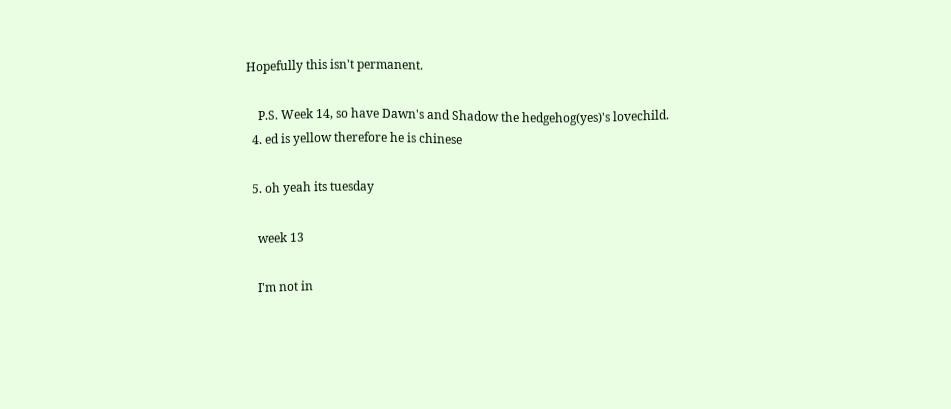Hopefully this isn't permanent.

    P.S. Week 14, so have Dawn's and Shadow the hedgehog(yes)'s lovechild.
  4. ed is yellow therefore he is chinese

  5. oh yeah its tuesday

    week 13

    I'm not in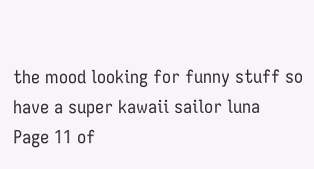the mood looking for funny stuff so have a super kawaii sailor luna
Page 11 of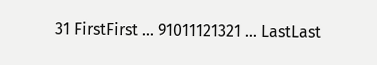31 FirstFirst ... 91011121321 ... LastLast